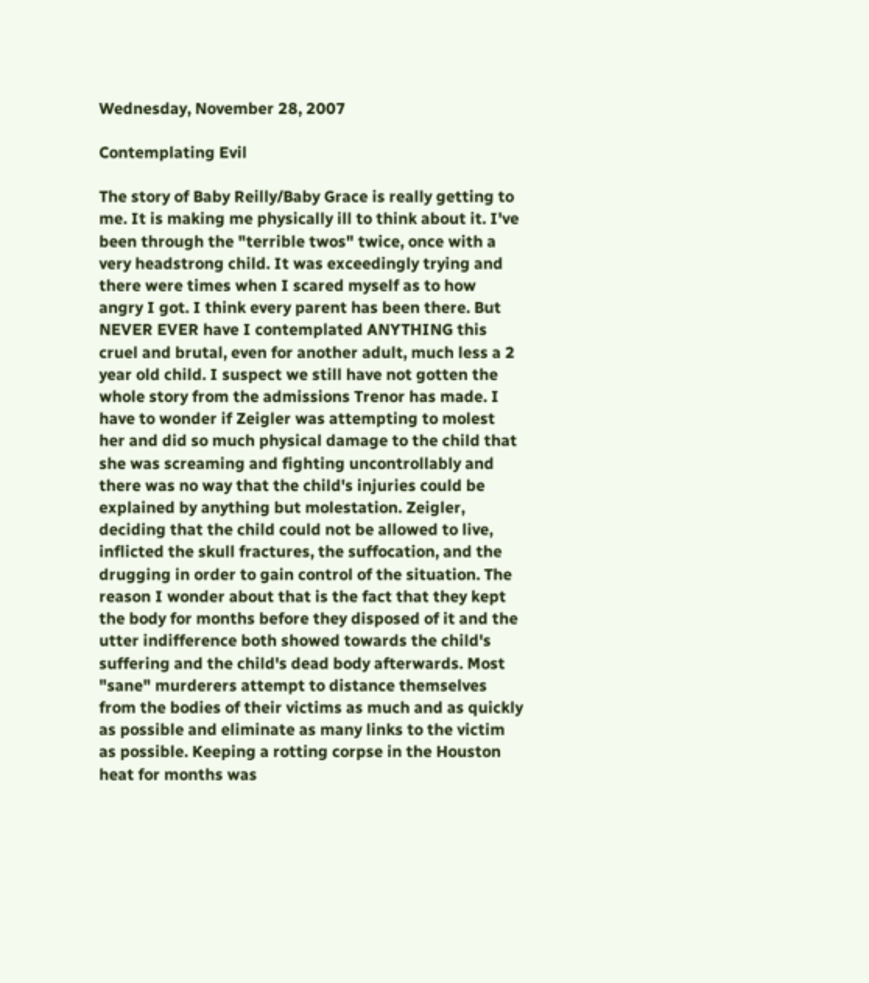Wednesday, November 28, 2007

Contemplating Evil

The story of Baby Reilly/Baby Grace is really getting to me. It is making me physically ill to think about it. I've been through the "terrible twos" twice, once with a very headstrong child. It was exceedingly trying and there were times when I scared myself as to how angry I got. I think every parent has been there. But NEVER EVER have I contemplated ANYTHING this cruel and brutal, even for another adult, much less a 2 year old child. I suspect we still have not gotten the whole story from the admissions Trenor has made. I have to wonder if Zeigler was attempting to molest her and did so much physical damage to the child that she was screaming and fighting uncontrollably and there was no way that the child's injuries could be explained by anything but molestation. Zeigler, deciding that the child could not be allowed to live, inflicted the skull fractures, the suffocation, and the drugging in order to gain control of the situation. The reason I wonder about that is the fact that they kept the body for months before they disposed of it and the utter indifference both showed towards the child's suffering and the child's dead body afterwards. Most "sane" murderers attempt to distance themselves from the bodies of their victims as much and as quickly as possible and eliminate as many links to the victim as possible. Keeping a rotting corpse in the Houston heat for months was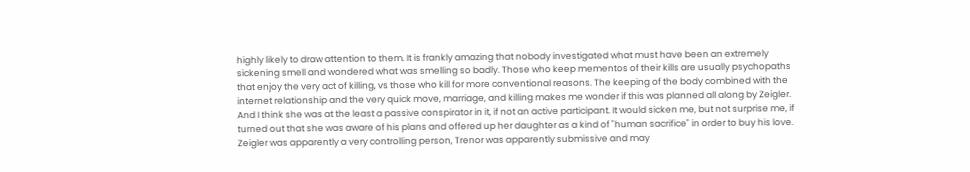highly likely to draw attention to them. It is frankly amazing that nobody investigated what must have been an extremely sickening smell and wondered what was smelling so badly. Those who keep mementos of their kills are usually psychopaths that enjoy the very act of killing, vs those who kill for more conventional reasons. The keeping of the body combined with the internet relationship and the very quick move, marriage, and killing makes me wonder if this was planned all along by Zeigler. And I think she was at the least a passive conspirator in it, if not an active participant. It would sicken me, but not surprise me, if turned out that she was aware of his plans and offered up her daughter as a kind of "human sacrifice" in order to buy his love. Zeigler was apparently a very controlling person, Trenor was apparently submissive and may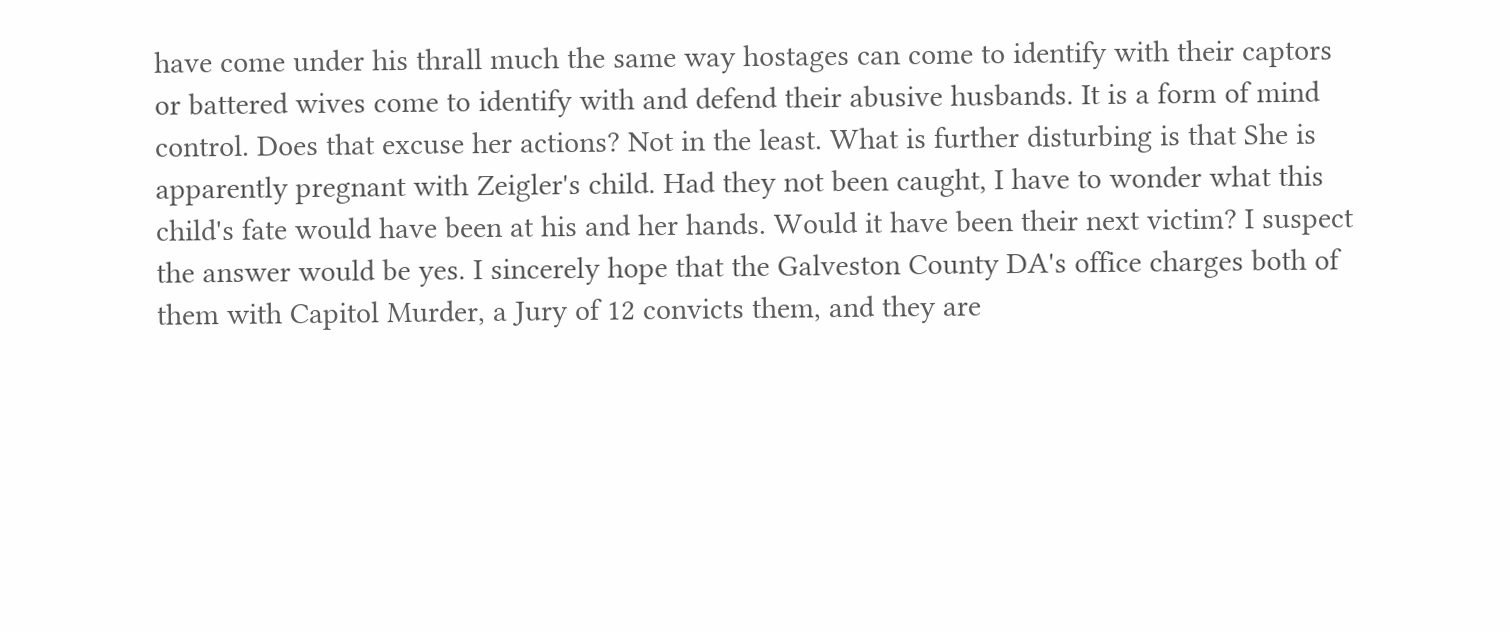have come under his thrall much the same way hostages can come to identify with their captors or battered wives come to identify with and defend their abusive husbands. It is a form of mind control. Does that excuse her actions? Not in the least. What is further disturbing is that She is apparently pregnant with Zeigler's child. Had they not been caught, I have to wonder what this child's fate would have been at his and her hands. Would it have been their next victim? I suspect the answer would be yes. I sincerely hope that the Galveston County DA's office charges both of them with Capitol Murder, a Jury of 12 convicts them, and they are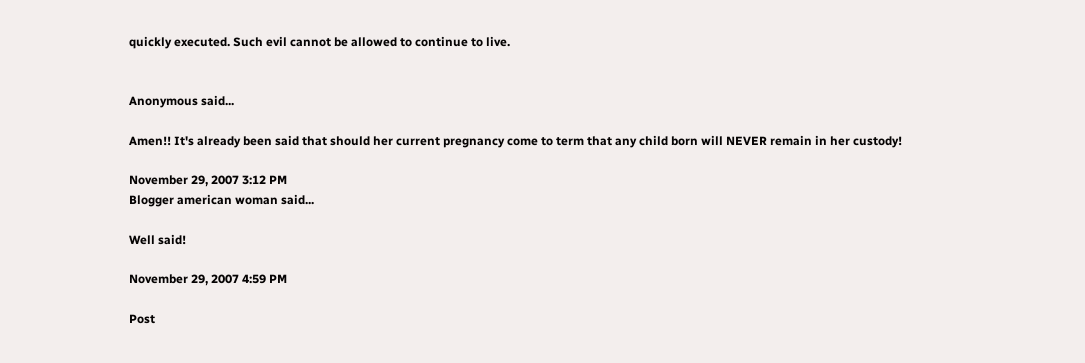quickly executed. Such evil cannot be allowed to continue to live.


Anonymous said...

Amen!! It's already been said that should her current pregnancy come to term that any child born will NEVER remain in her custody!

November 29, 2007 3:12 PM
Blogger american woman said...

Well said!

November 29, 2007 4:59 PM

Post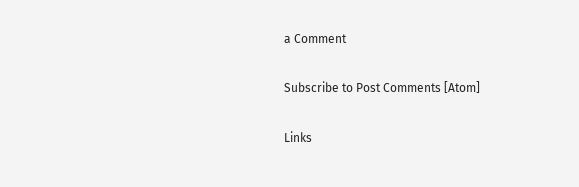a Comment

Subscribe to Post Comments [Atom]

Links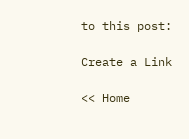to this post:

Create a Link

<< Home